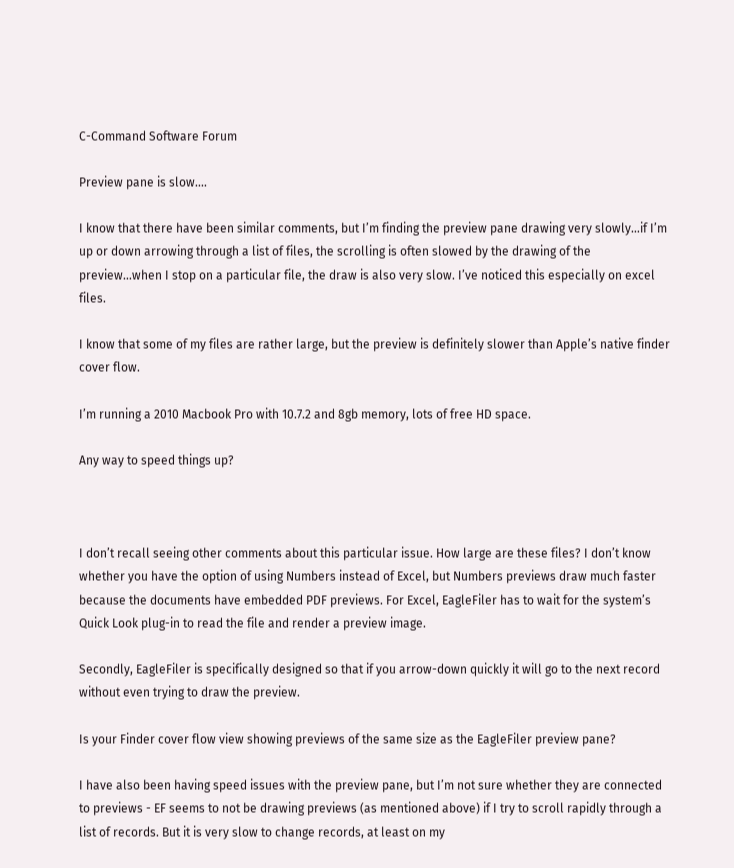C-Command Software Forum

Preview pane is slow....

I know that there have been similar comments, but I’m finding the preview pane drawing very slowly…if I’m up or down arrowing through a list of files, the scrolling is often slowed by the drawing of the preview…when I stop on a particular file, the draw is also very slow. I’ve noticed this especially on excel files.

I know that some of my files are rather large, but the preview is definitely slower than Apple’s native finder cover flow.

I’m running a 2010 Macbook Pro with 10.7.2 and 8gb memory, lots of free HD space.

Any way to speed things up?



I don’t recall seeing other comments about this particular issue. How large are these files? I don’t know whether you have the option of using Numbers instead of Excel, but Numbers previews draw much faster because the documents have embedded PDF previews. For Excel, EagleFiler has to wait for the system’s Quick Look plug-in to read the file and render a preview image.

Secondly, EagleFiler is specifically designed so that if you arrow-down quickly it will go to the next record without even trying to draw the preview.

Is your Finder cover flow view showing previews of the same size as the EagleFiler preview pane?

I have also been having speed issues with the preview pane, but I’m not sure whether they are connected to previews - EF seems to not be drawing previews (as mentioned above) if I try to scroll rapidly through a list of records. But it is very slow to change records, at least on my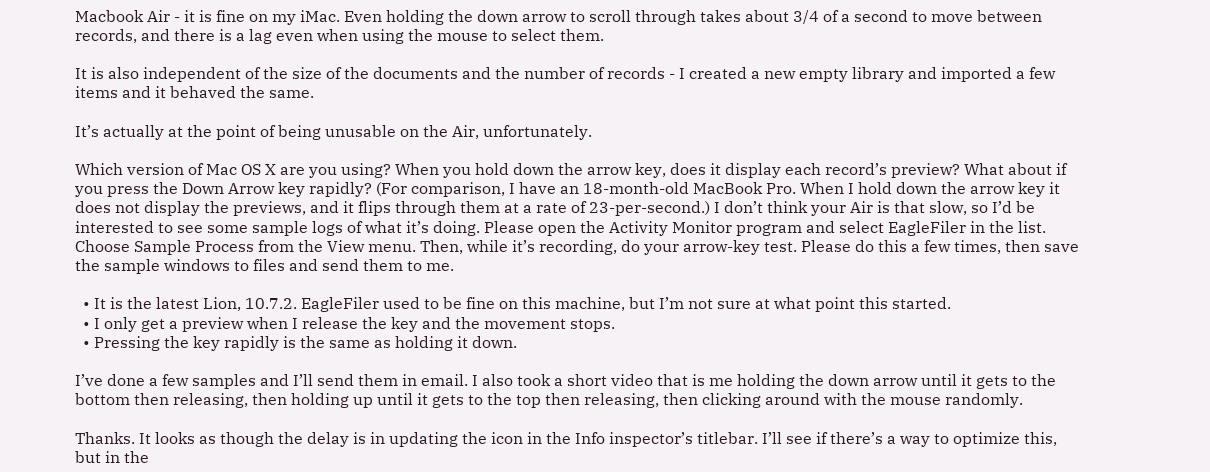Macbook Air - it is fine on my iMac. Even holding the down arrow to scroll through takes about 3/4 of a second to move between records, and there is a lag even when using the mouse to select them.

It is also independent of the size of the documents and the number of records - I created a new empty library and imported a few items and it behaved the same.

It’s actually at the point of being unusable on the Air, unfortunately.

Which version of Mac OS X are you using? When you hold down the arrow key, does it display each record’s preview? What about if you press the Down Arrow key rapidly? (For comparison, I have an 18-month-old MacBook Pro. When I hold down the arrow key it does not display the previews, and it flips through them at a rate of 23-per-second.) I don’t think your Air is that slow, so I’d be interested to see some sample logs of what it’s doing. Please open the Activity Monitor program and select EagleFiler in the list. Choose Sample Process from the View menu. Then, while it’s recording, do your arrow-key test. Please do this a few times, then save the sample windows to files and send them to me.

  • It is the latest Lion, 10.7.2. EagleFiler used to be fine on this machine, but I’m not sure at what point this started.
  • I only get a preview when I release the key and the movement stops.
  • Pressing the key rapidly is the same as holding it down.

I’ve done a few samples and I’ll send them in email. I also took a short video that is me holding the down arrow until it gets to the bottom then releasing, then holding up until it gets to the top then releasing, then clicking around with the mouse randomly.

Thanks. It looks as though the delay is in updating the icon in the Info inspector’s titlebar. I’ll see if there’s a way to optimize this, but in the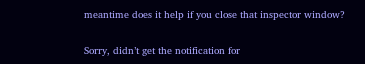meantime does it help if you close that inspector window?

Sorry, didn’t get the notification for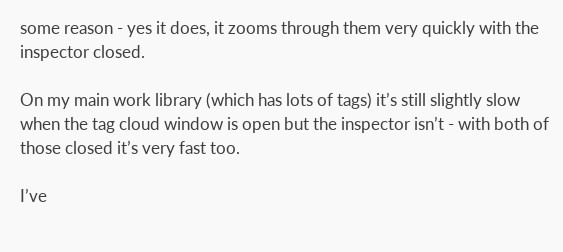some reason - yes it does, it zooms through them very quickly with the inspector closed.

On my main work library (which has lots of tags) it’s still slightly slow when the tag cloud window is open but the inspector isn’t - with both of those closed it’s very fast too.

I’ve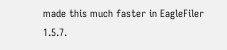made this much faster in EagleFiler 1.5.7.